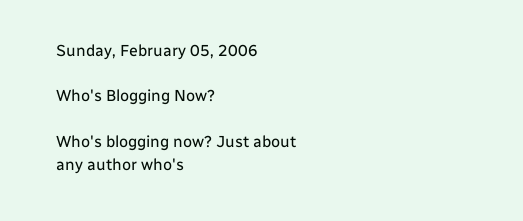Sunday, February 05, 2006

Who's Blogging Now?

Who's blogging now? Just about any author who's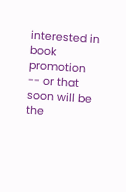interested in book promotion -- or that soon will be the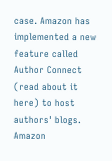case. Amazon has implemented a new feature called Author Connect (read about it here) to host authors' blogs. Amazon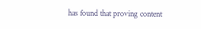has found that proving content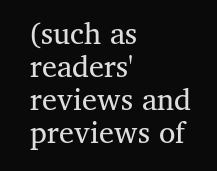(such as readers' reviews and previews of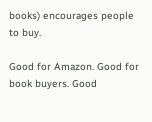books) encourages people to buy.

Good for Amazon. Good for book buyers. Good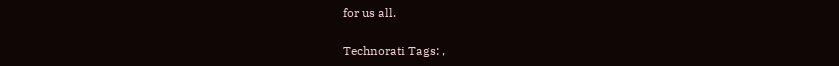for us all.

Technorati Tags: ,